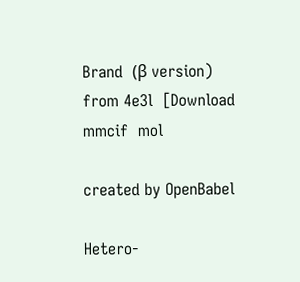Brand  (β version)
from 4e3l  [Download mmcif  mol

created by OpenBabel

Hetero-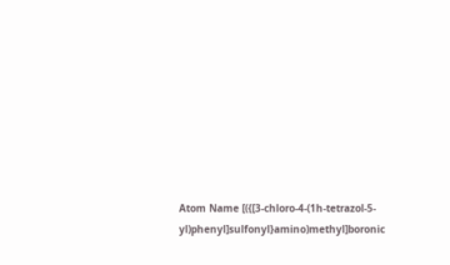Atom Name [({[3-chloro-4-(1h-tetrazol-5-yl)phenyl]sulfonyl}amino)methyl]boronic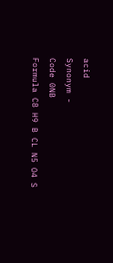acid
Synonym -
Code 0NB
Formula C8 H9 B CL N5 O4 S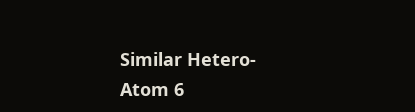Similar Hetero-Atom 6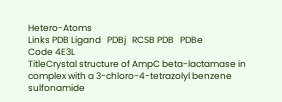Hetero-Atoms
Links PDB Ligand   PDBj   RCSB PDB   PDBe
Code 4E3L
TitleCrystal structure of AmpC beta-lactamase in complex with a 3-chloro-4-tetrazolyl benzene sulfonamide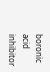boronic acid inhibitor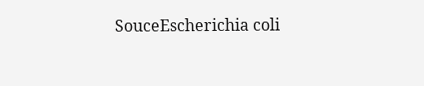SouceEscherichia coli